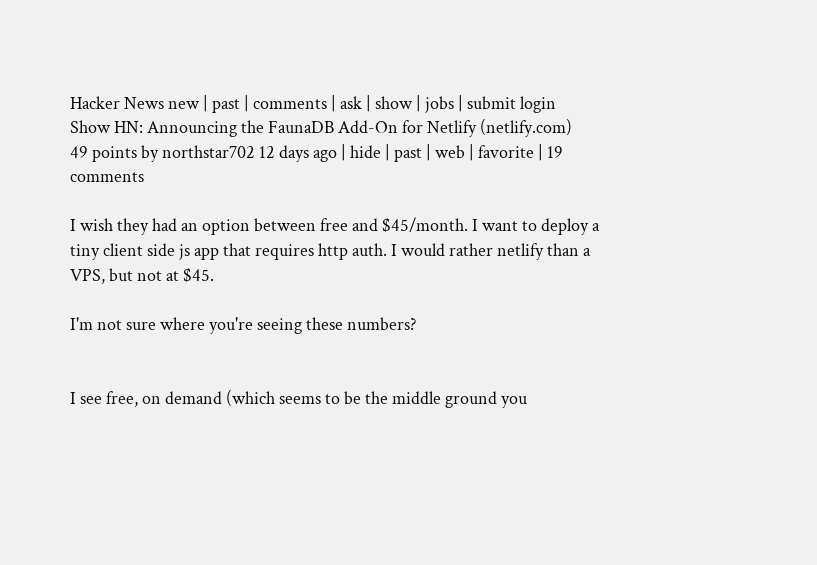Hacker News new | past | comments | ask | show | jobs | submit login
Show HN: Announcing the FaunaDB Add-On for Netlify (netlify.com)
49 points by northstar702 12 days ago | hide | past | web | favorite | 19 comments

I wish they had an option between free and $45/month. I want to deploy a tiny client side js app that requires http auth. I would rather netlify than a VPS, but not at $45.

I'm not sure where you're seeing these numbers?


I see free, on demand (which seems to be the middle ground you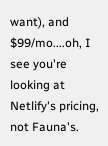want), and $99/mo....oh, I see you're looking at Netlify's pricing, not Fauna's.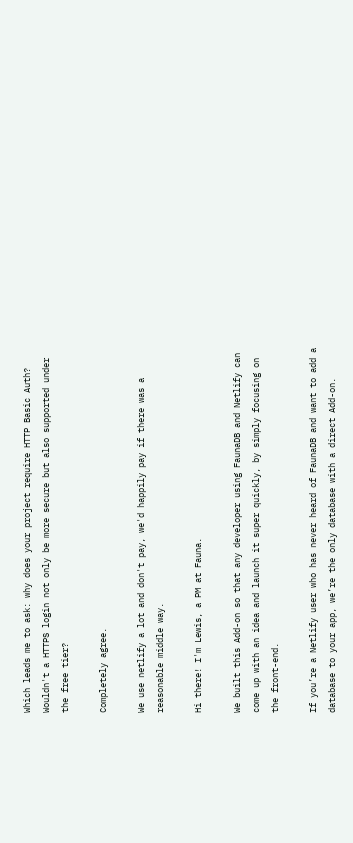Which leads me to ask: why does your project require HTTP Basic Auth? Wouldn't a HTTPS login not only be more secure but also supported under the free tier?

Completely agree.

We use netlify a lot and don't pay, we'd happily pay if there was a reasonable middle way.

Hi there! I'm Lewis, a PM at Fauna.

We built this Add-on so that any developer using FaunaDB and Netlify can come up with an idea and launch it super quickly, by simply focusing on the front-end.

If you’re a Netlify user who has never heard of FaunaDB and want to add a database to your app, we’re the only database with a direct Add-on.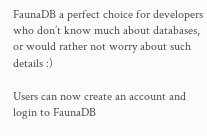FaunaDB a perfect choice for developers who don’t know much about databases, or would rather not worry about such details :)

Users can now create an account and login to FaunaDB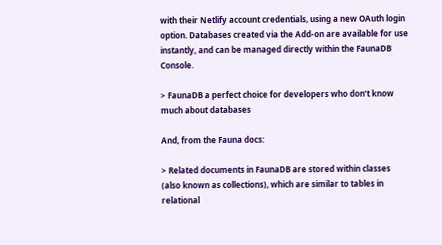with their Netlify account credentials, using a new OAuth login option. Databases created via the Add-on are available for use instantly, and can be managed directly within the FaunaDB Console.

> FaunaDB a perfect choice for developers who don’t know much about databases

And, from the Fauna docs:

> Related documents in FaunaDB are stored within classes (also known as collections), which are similar to tables in relational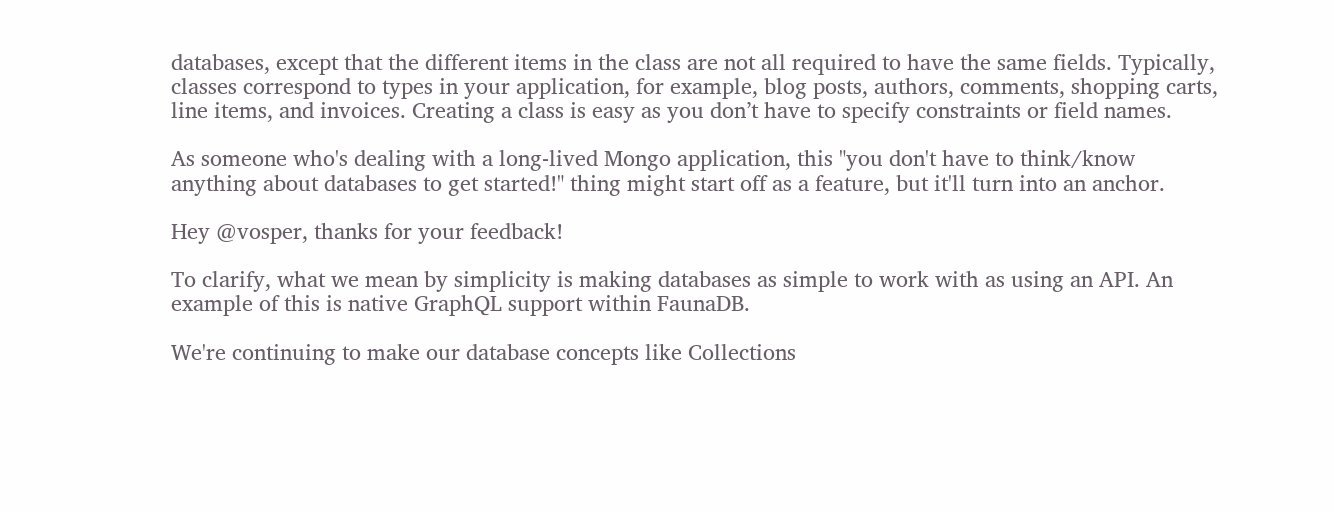databases, except that the different items in the class are not all required to have the same fields. Typically, classes correspond to types in your application, for example, blog posts, authors, comments, shopping carts, line items, and invoices. Creating a class is easy as you don’t have to specify constraints or field names.

As someone who's dealing with a long-lived Mongo application, this "you don't have to think/know anything about databases to get started!" thing might start off as a feature, but it'll turn into an anchor.

Hey @vosper, thanks for your feedback!

To clarify, what we mean by simplicity is making databases as simple to work with as using an API. An example of this is native GraphQL support within FaunaDB.

We're continuing to make our database concepts like Collections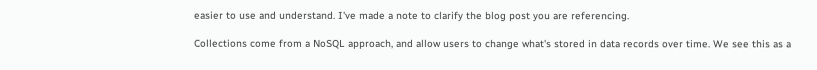easier to use and understand. I've made a note to clarify the blog post you are referencing.

Collections come from a NoSQL approach, and allow users to change what's stored in data records over time. We see this as a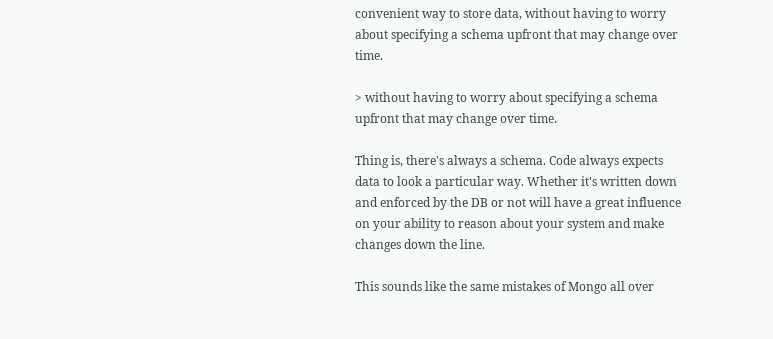convenient way to store data, without having to worry about specifying a schema upfront that may change over time.

> without having to worry about specifying a schema upfront that may change over time.

Thing is, there's always a schema. Code always expects data to look a particular way. Whether it's written down and enforced by the DB or not will have a great influence on your ability to reason about your system and make changes down the line.

This sounds like the same mistakes of Mongo all over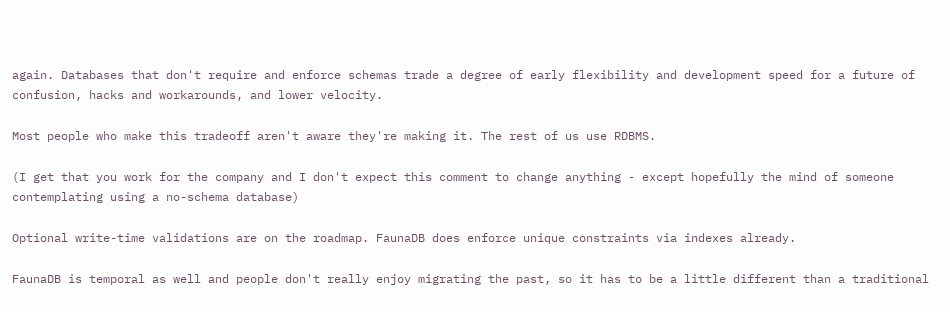again. Databases that don't require and enforce schemas trade a degree of early flexibility and development speed for a future of confusion, hacks and workarounds, and lower velocity.

Most people who make this tradeoff aren't aware they're making it. The rest of us use RDBMS.

(I get that you work for the company and I don't expect this comment to change anything - except hopefully the mind of someone contemplating using a no-schema database)

Optional write-time validations are on the roadmap. FaunaDB does enforce unique constraints via indexes already.

FaunaDB is temporal as well and people don't really enjoy migrating the past, so it has to be a little different than a traditional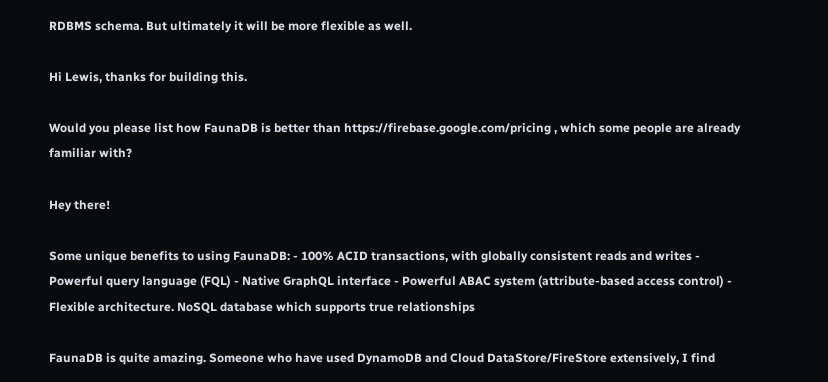RDBMS schema. But ultimately it will be more flexible as well.

Hi Lewis, thanks for building this.

Would you please list how FaunaDB is better than https://firebase.google.com/pricing , which some people are already familiar with?

Hey there!

Some unique benefits to using FaunaDB: - 100% ACID transactions, with globally consistent reads and writes - Powerful query language (FQL) - Native GraphQL interface - Powerful ABAC system (attribute-based access control) - Flexible architecture. NoSQL database which supports true relationships

FaunaDB is quite amazing. Someone who have used DynamoDB and Cloud DataStore/FireStore extensively, I find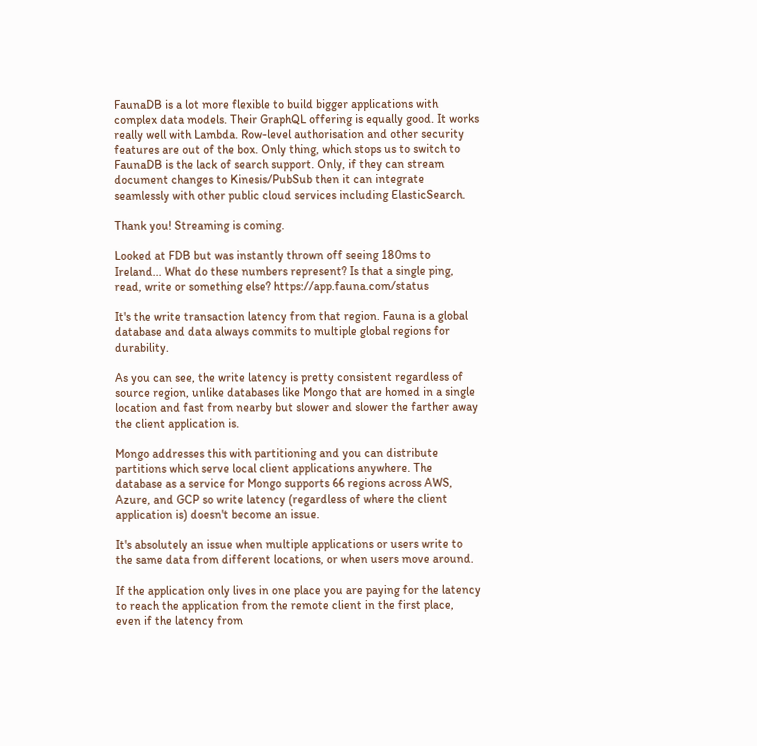FaunaDB is a lot more flexible to build bigger applications with complex data models. Their GraphQL offering is equally good. It works really well with Lambda. Row-level authorisation and other security features are out of the box. Only thing, which stops us to switch to FaunaDB is the lack of search support. Only, if they can stream document changes to Kinesis/PubSub then it can integrate seamlessly with other public cloud services including ElasticSearch.

Thank you! Streaming is coming.

Looked at FDB but was instantly thrown off seeing 180ms to Ireland... What do these numbers represent? Is that a single ping, read, write or something else? https://app.fauna.com/status

It's the write transaction latency from that region. Fauna is a global database and data always commits to multiple global regions for durability.

As you can see, the write latency is pretty consistent regardless of source region, unlike databases like Mongo that are homed in a single location and fast from nearby but slower and slower the farther away the client application is.

Mongo addresses this with partitioning and you can distribute partitions which serve local client applications anywhere. The database as a service for Mongo supports 66 regions across AWS, Azure, and GCP so write latency (regardless of where the client application is) doesn't become an issue.

It's absolutely an issue when multiple applications or users write to the same data from different locations, or when users move around.

If the application only lives in one place you are paying for the latency to reach the application from the remote client in the first place, even if the latency from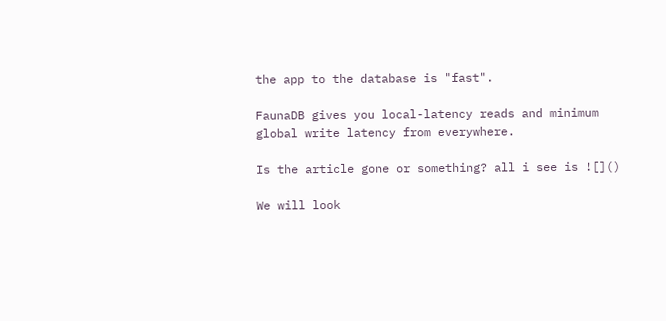the app to the database is "fast".

FaunaDB gives you local-latency reads and minimum global write latency from everywhere.

Is the article gone or something? all i see is ![]()

We will look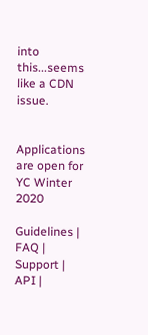into this...seems like a CDN issue.


Applications are open for YC Winter 2020

Guidelines | FAQ | Support | API |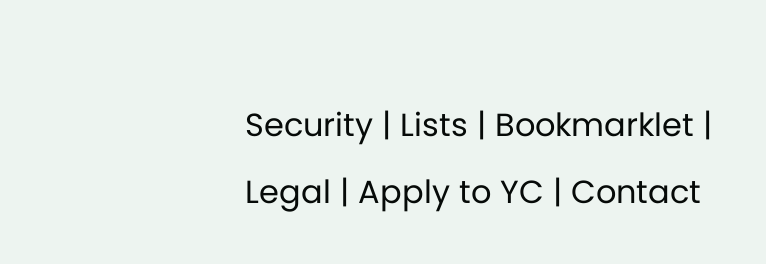Security | Lists | Bookmarklet | Legal | Apply to YC | Contact